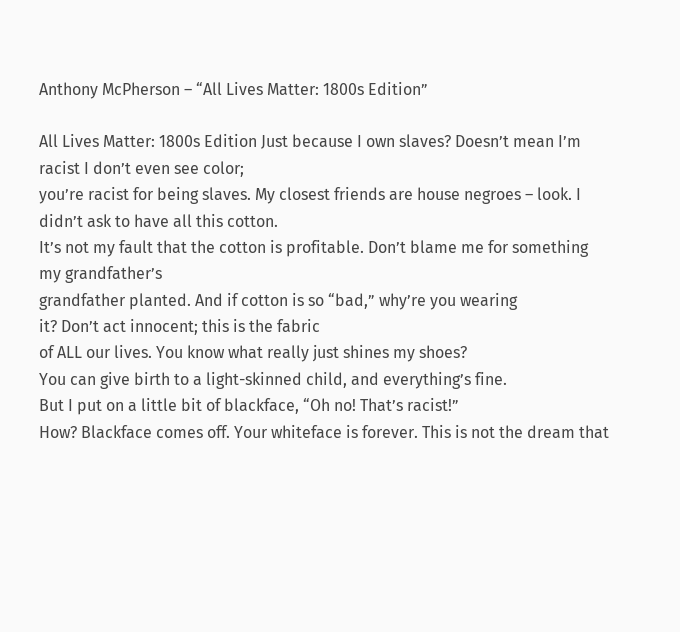Anthony McPherson – “All Lives Matter: 1800s Edition”

All Lives Matter: 1800s Edition Just because I own slaves? Doesn’t mean I’m
racist I don’t even see color;
you’re racist for being slaves. My closest friends are house negroes – look. I didn’t ask to have all this cotton.
It’s not my fault that the cotton is profitable. Don’t blame me for something my grandfather’s
grandfather planted. And if cotton is so “bad,” why’re you wearing
it? Don’t act innocent; this is the fabric
of ALL our lives. You know what really just shines my shoes?
You can give birth to a light-skinned child, and everything’s fine.
But I put on a little bit of blackface, “Oh no! That’s racist!”
How? Blackface comes off. Your whiteface is forever. This is not the dream that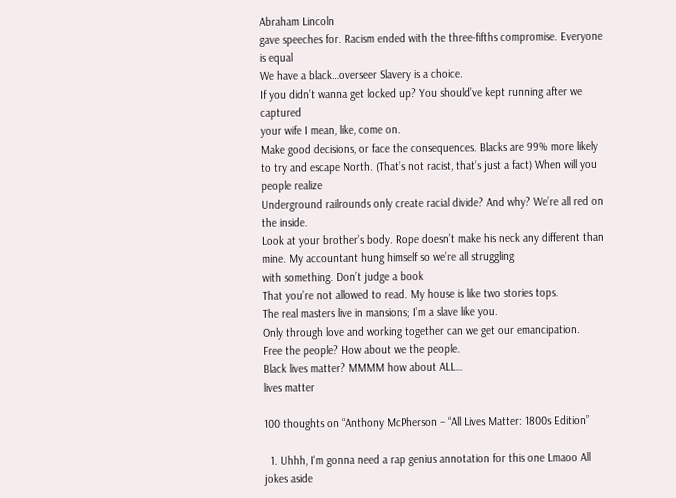Abraham Lincoln
gave speeches for. Racism ended with the three-fifths compromise. Everyone is equal
We have a black…overseer Slavery is a choice.
If you didn’t wanna get locked up? You should’ve kept running after we captured
your wife I mean, like, come on.
Make good decisions, or face the consequences. Blacks are 99% more likely
to try and escape North. (That’s not racist, that’s just a fact) When will you people realize
Underground railrounds only create racial divide? And why? We’re all red on the inside.
Look at your brother’s body. Rope doesn’t make his neck any different than
mine. My accountant hung himself so we’re all struggling
with something. Don’t judge a book
That you’re not allowed to read. My house is like two stories tops.
The real masters live in mansions; I’m a slave like you.
Only through love and working together can we get our emancipation.
Free the people? How about we the people.
Black lives matter? MMMM how about ALL…
lives matter

100 thoughts on “Anthony McPherson – “All Lives Matter: 1800s Edition”

  1. Uhhh, I'm gonna need a rap genius annotation for this one Lmaoo All jokes aside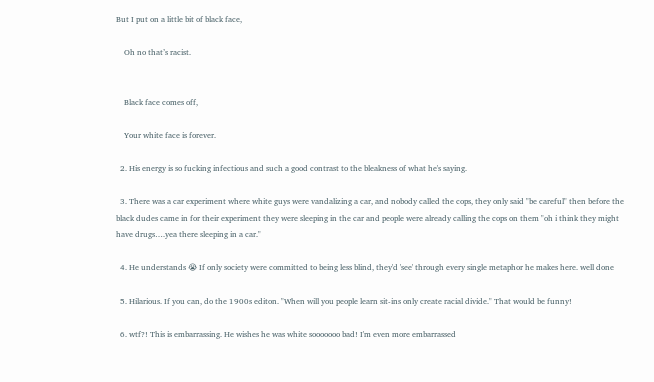But I put on a little bit of black face,

    Oh no that’s racist.


    Black face comes off,

    Your white face is forever.

  2. His energy is so fucking infectious and such a good contrast to the bleakness of what he's saying.

  3. There was a car experiment where white guys were vandalizing a car, and nobody called the cops, they only said "be careful" then before the black dudes came in for their experiment they were sleeping in the car and people were already calling the cops on them "oh i think they might have drugs….yea there sleeping in a car."

  4. He understands 😭 If only society were committed to being less blind, they'd 'see' through every single metaphor he makes here. well done

  5. Hilarious. If you can, do the 1900s editon. "When will you people learn sit-ins only create racial divide." That would be funny!

  6. wtf?! This is embarrassing. He wishes he was white sooooooo bad! I'm even more embarrassed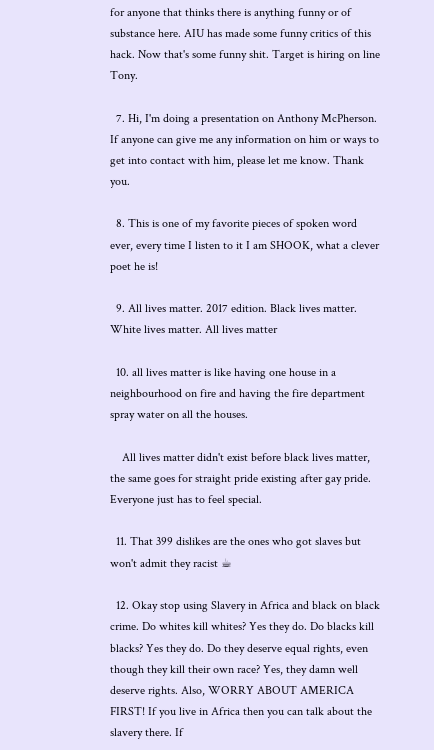for anyone that thinks there is anything funny or of substance here. AIU has made some funny critics of this hack. Now that's some funny shit. Target is hiring on line Tony.

  7. Hi, I'm doing a presentation on Anthony McPherson. If anyone can give me any information on him or ways to get into contact with him, please let me know. Thank you.

  8. This is one of my favorite pieces of spoken word ever, every time I listen to it I am SHOOK, what a clever poet he is!

  9. All lives matter. 2017 edition. Black lives matter. White lives matter. All lives matter

  10. all lives matter is like having one house in a neighbourhood on fire and having the fire department spray water on all the houses.

    All lives matter didn't exist before black lives matter, the same goes for straight pride existing after gay pride. Everyone just has to feel special.

  11. That 399 dislikes are the ones who got slaves but won't admit they racist ☕

  12. Okay stop using Slavery in Africa and black on black crime. Do whites kill whites? Yes they do. Do blacks kill blacks? Yes they do. Do they deserve equal rights, even though they kill their own race? Yes, they damn well deserve rights. Also, WORRY ABOUT AMERICA FIRST! If you live in Africa then you can talk about the slavery there. If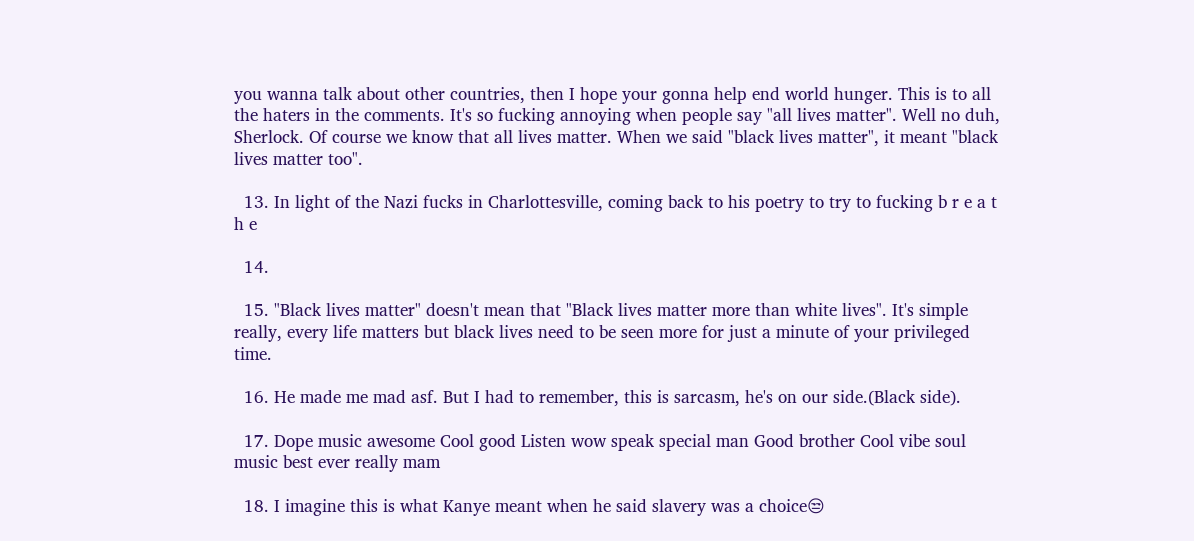you wanna talk about other countries, then I hope your gonna help end world hunger. This is to all the haters in the comments. It's so fucking annoying when people say "all lives matter". Well no duh, Sherlock. Of course we know that all lives matter. When we said "black lives matter", it meant "black lives matter too".

  13. In light of the Nazi fucks in Charlottesville, coming back to his poetry to try to fucking b r e a t h e

  14.

  15. "Black lives matter" doesn't mean that "Black lives matter more than white lives". It's simple really, every life matters but black lives need to be seen more for just a minute of your privileged time.

  16. He made me mad asf. But I had to remember, this is sarcasm, he's on our side.(Black side).

  17. Dope music awesome Cool good Listen wow speak special man Good brother Cool vibe soul music best ever really mam

  18. I imagine this is what Kanye meant when he said slavery was a choice😒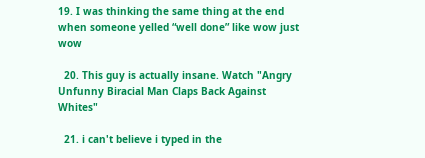19. I was thinking the same thing at the end when someone yelled “well done” like wow just wow

  20. This guy is actually insane. Watch "Angry Unfunny Biracial Man Claps Back Against Whites"

  21. i can't believe i typed in the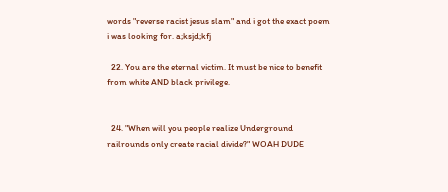words "reverse racist jesus slam" and i got the exact poem i was looking for. a;ksjd;kfj

  22. You are the eternal victim. It must be nice to benefit from white AND black privilege.


  24. "When will you people realize Underground railrounds only create racial divide?" WOAH DUDE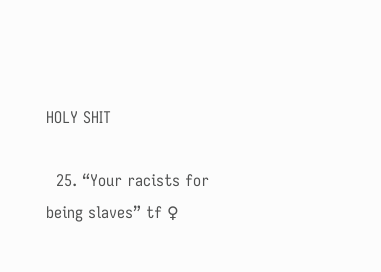HOLY SHIT

  25. “Your racists for being slaves” tf ♀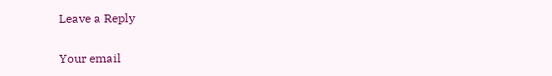Leave a Reply

Your email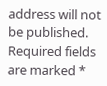address will not be published. Required fields are marked *